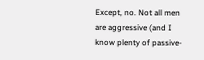Except, no. Not all men are aggressive (and I know plenty of passive-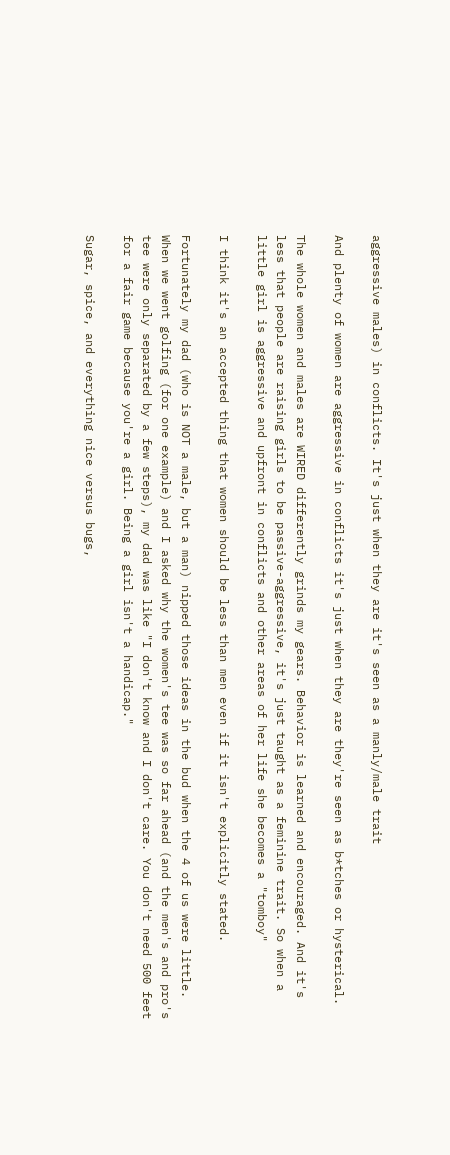aggressive males) in conflicts. It's just when they are it's seen as a manly/male trait

And plenty of women are aggressive in conflicts it's just when they are they're seen as b*tches or hysterical.

The whole women and males are WIRED differently grinds my gears. Behavior is learned and encouraged. And it's less that people are raising girls to be passive-aggressive, it's just taught as a feminine trait. So when a little girl is aggressive and upfront in conflicts and other areas of her life she becomes a "tomboy"

I think it's an accepted thing that women should be less than men even if it isn't explicitly stated.

Fortunately my dad (who is NOT a male, but a man) nipped those ideas in the bud when the 4 of us were little. When we went golfing (for one example) and I asked why the women's tee was so far ahead (and the men's and pro's tee were only separated by a few steps), my dad was like "I don't know and I don't care. You don't need 500 feet for a fair game because you're a girl. Being a girl isn't a handicap."

Sugar, spice, and everything nice versus bugs,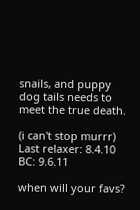snails, and puppy dog tails needs to meet the true death.

(i can't stop murrr)
Last relaxer: 8.4.10
BC: 9.6.11

when will your favs?